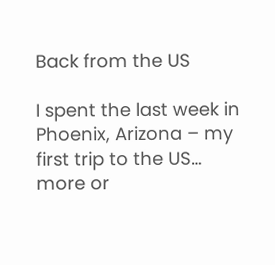Back from the US

I spent the last week in Phoenix, Arizona – my first trip to the US… more or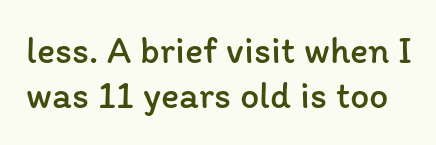less. A brief visit when I was 11 years old is too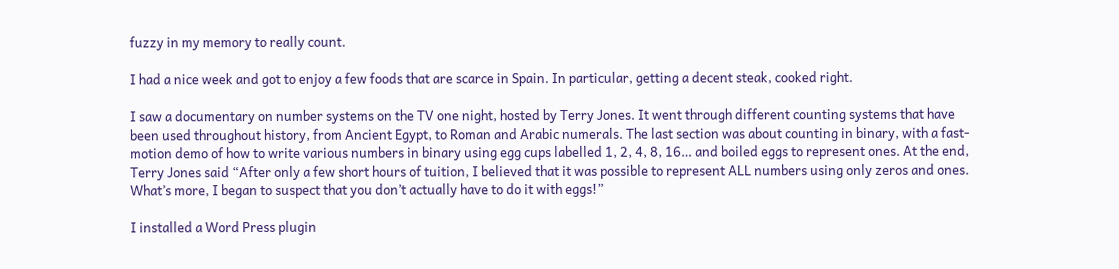fuzzy in my memory to really count.

I had a nice week and got to enjoy a few foods that are scarce in Spain. In particular, getting a decent steak, cooked right.

I saw a documentary on number systems on the TV one night, hosted by Terry Jones. It went through different counting systems that have been used throughout history, from Ancient Egypt, to Roman and Arabic numerals. The last section was about counting in binary, with a fast-motion demo of how to write various numbers in binary using egg cups labelled 1, 2, 4, 8, 16… and boiled eggs to represent ones. At the end, Terry Jones said “After only a few short hours of tuition, I believed that it was possible to represent ALL numbers using only zeros and ones. What’s more, I began to suspect that you don’t actually have to do it with eggs!”

I installed a Word Press plugin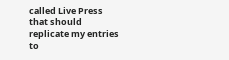called Live Press that should replicate my entries to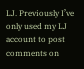LJ. Previously I’ve only used my LJ account to post comments on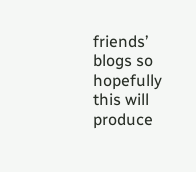friends’ blogs so hopefully this will produce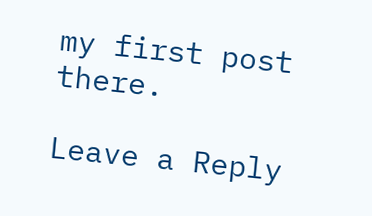my first post there.

Leave a Reply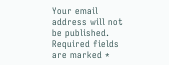Your email address will not be published. Required fields are marked *